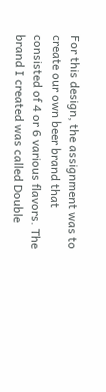For this design, the assignment was to create our own beer brand that consisted of 4 or 6 various flavors. The brand I created was called Double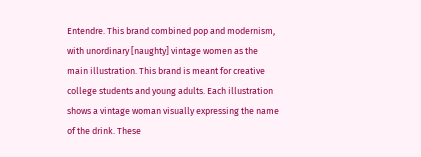Entendre. This brand combined pop and modernism, with unordinary [naughty] vintage women as the main illustration. This brand is meant for creative college students and young adults. Each illustration shows a vintage woman visually expressing the name of the drink. These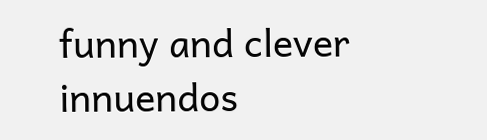funny and clever innuendos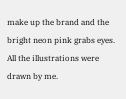make up the brand and the bright neon pink grabs eyes. All the illustrations were drawn by me.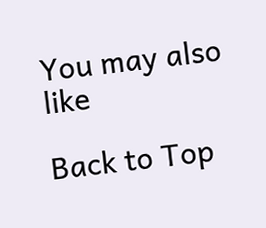You may also like

Back to Top